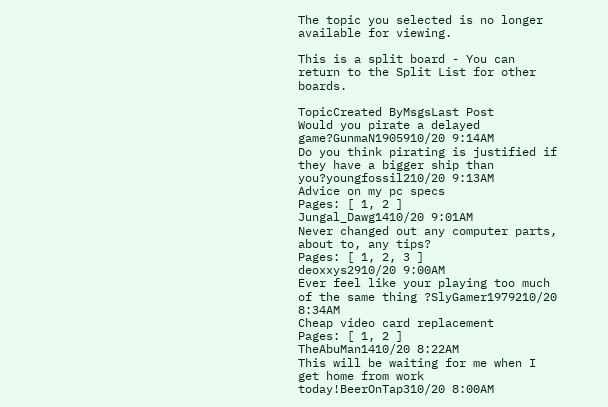The topic you selected is no longer available for viewing.

This is a split board - You can return to the Split List for other boards.

TopicCreated ByMsgsLast Post
Would you pirate a delayed game?GunmaN1905910/20 9:14AM
Do you think pirating is justified if they have a bigger ship than you?youngfossil210/20 9:13AM
Advice on my pc specs
Pages: [ 1, 2 ]
Jungal_Dawg1410/20 9:01AM
Never changed out any computer parts, about to, any tips?
Pages: [ 1, 2, 3 ]
deoxxys2910/20 9:00AM
Ever feel like your playing too much of the same thing ?SlyGamer1979210/20 8:34AM
Cheap video card replacement
Pages: [ 1, 2 ]
TheAbuMan1410/20 8:22AM
This will be waiting for me when I get home from work today!BeerOnTap310/20 8:00AM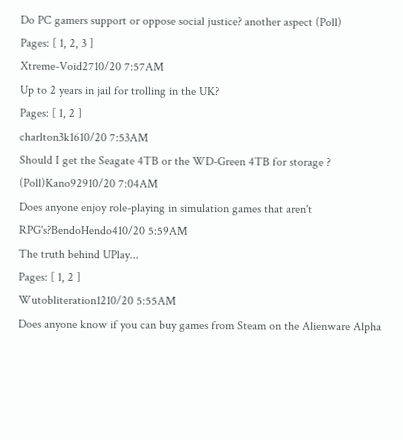Do PC gamers support or oppose social justice? another aspect (Poll)
Pages: [ 1, 2, 3 ]
Xtreme-Void2710/20 7:57AM
Up to 2 years in jail for trolling in the UK?
Pages: [ 1, 2 ]
charlton3k1610/20 7:53AM
Should I get the Seagate 4TB or the WD-Green 4TB for storage ? (Poll)Kano92910/20 7:04AM
Does anyone enjoy role-playing in simulation games that aren't RPG's?BendoHendo410/20 5:59AM
The truth behind UPlay...
Pages: [ 1, 2 ]
Wutobliteration1210/20 5:55AM
Does anyone know if you can buy games from Steam on the Alienware Alpha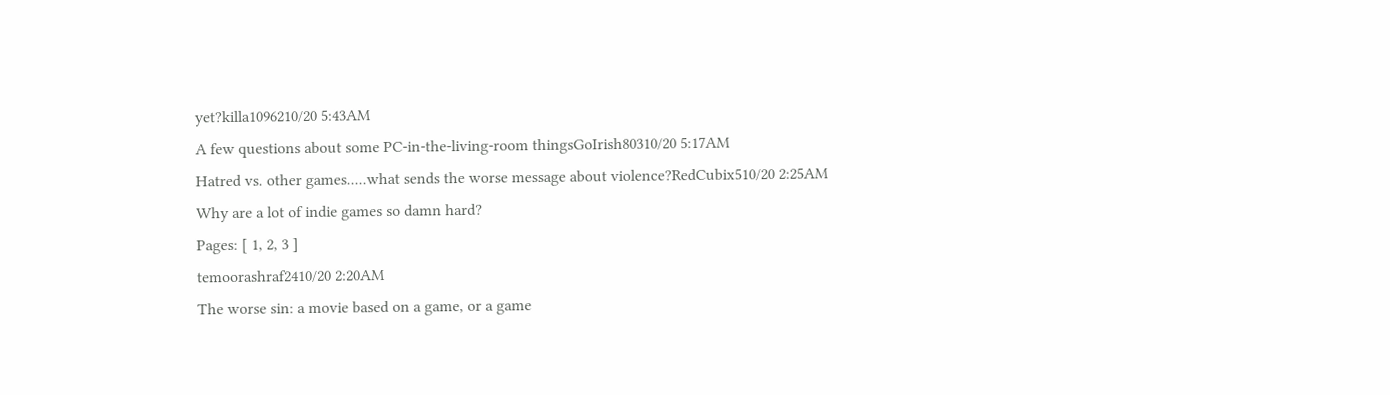yet?killa1096210/20 5:43AM
A few questions about some PC-in-the-living-room thingsGoIrish80310/20 5:17AM
Hatred vs. other games.....what sends the worse message about violence?RedCubix510/20 2:25AM
Why are a lot of indie games so damn hard?
Pages: [ 1, 2, 3 ]
temoorashraf2410/20 2:20AM
The worse sin: a movie based on a game, or a game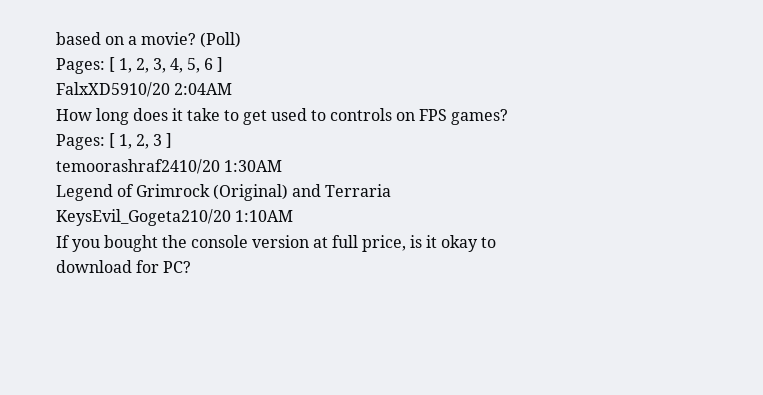based on a movie? (Poll)
Pages: [ 1, 2, 3, 4, 5, 6 ]
FalxXD5910/20 2:04AM
How long does it take to get used to controls on FPS games?
Pages: [ 1, 2, 3 ]
temoorashraf2410/20 1:30AM
Legend of Grimrock (Original) and Terraria KeysEvil_Gogeta210/20 1:10AM
If you bought the console version at full price, is it okay to download for PC?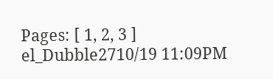Pages: [ 1, 2, 3 ]
el_Dubble2710/19 11:09PM